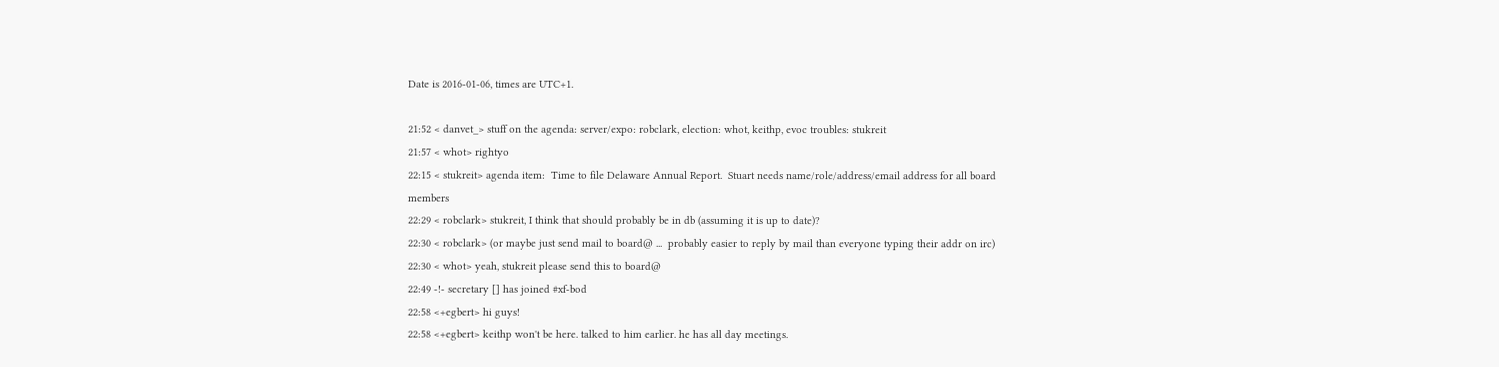Date is 2016-01-06, times are UTC+1.

21:52 < danvet_> stuff on the agenda: server/expo: robclark, election: whot, keithp, evoc troubles: stukreit
21:57 < whot> rightyo
22:15 < stukreit> agenda item:  Time to file Delaware Annual Report.  Stuart needs name/role/address/email address for all board members
22:29 < robclark> stukreit, I think that should probably be in db (assuming it is up to date)?
22:30 < robclark> (or maybe just send mail to board@ ...  probably easier to reply by mail than everyone typing their addr on irc)
22:30 < whot> yeah, stukreit please send this to board@
22:49 -!- secretary [] has joined #xf-bod
22:58 <+egbert> hi guys!
22:58 <+egbert> keithp won't be here. talked to him earlier. he has all day meetings.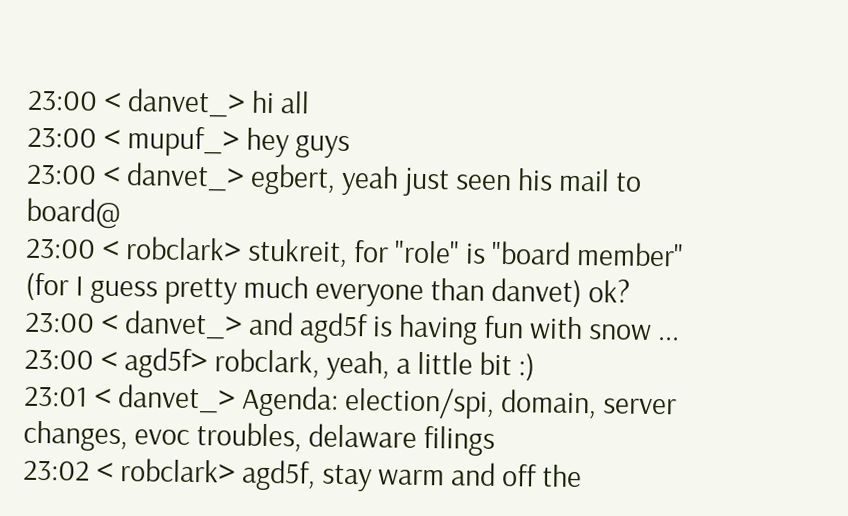23:00 < danvet_> hi all
23:00 < mupuf_> hey guys
23:00 < danvet_> egbert, yeah just seen his mail to board@
23:00 < robclark> stukreit, for "role" is "board member" (for I guess pretty much everyone than danvet) ok?
23:00 < danvet_> and agd5f is having fun with snow ...
23:00 < agd5f> robclark, yeah, a little bit :)
23:01 < danvet_> Agenda: election/spi, domain, server changes, evoc troubles, delaware filings
23:02 < robclark> agd5f, stay warm and off the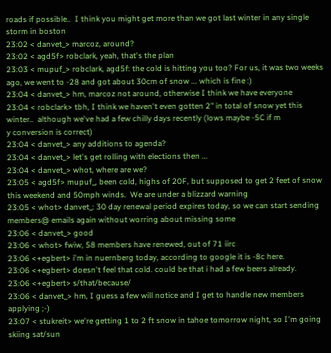roads if possible..  I think you might get more than we got last winter in any single storm in boston
23:02 < danvet_> marcoz, around?
23:02 < agd5f> robclark, yeah, that's the plan
23:03 < mupuf_> robclark, agd5f: the cold is hitting you too? For us, it was two weeks ago, we went to -28 and got about 30cm of snow ... which is fine :)
23:04 < danvet_> hm, marcoz not around, otherwise I think we have everyone
23:04 < robclark> tbh, I think we haven't even gotten 2" in total of snow yet this winter..  although we've had a few chilly days recently (lows maybe -5C if m
y conversion is correct)
23:04 < danvet_> any additions to agenda?
23:04 < danvet_> let's get rolling with elections then ...
23:04 < danvet_> whot, where are we?
23:05 < agd5f> mupuf_, been cold, highs of 20F, but supposed to get 2 feet of snow this weekend and 50mph winds.  We are under a blizzard warning
23:05 < whot> danvet_: 30 day renewal period expires today, so we can start sending members@ emails again without worring about missing some
23:06 < danvet_> good
23:06 < whot> fwiw, 58 members have renewed, out of 71 iirc
23:06 <+egbert> i'm in nuernberg today, according to google it is -8c here.
23:06 <+egbert> doesn't feel that cold. could be that i had a few beers already.
23:06 <+egbert> s/that/because/
23:06 < danvet_> hm, I guess a few will notice and I get to handle new members applying ;-)
23:07 < stukreit> we're getting 1 to 2 ft snow in tahoe tomorrow night, so I'm going skiing sat/sun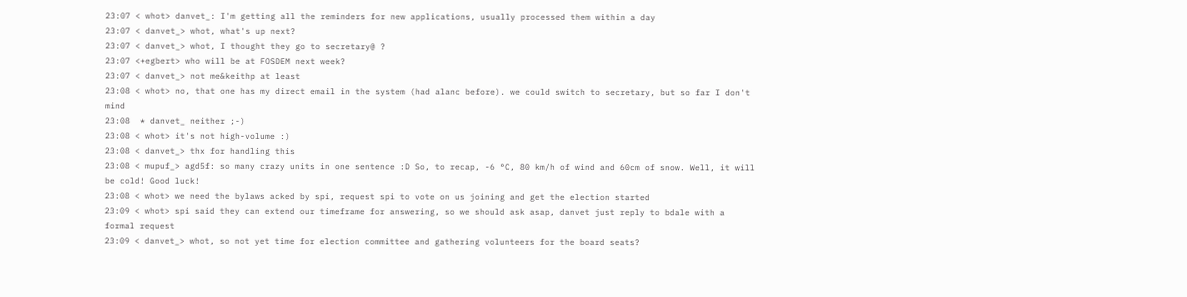23:07 < whot> danvet_: I'm getting all the reminders for new applications, usually processed them within a day
23:07 < danvet_> whot, what's up next?
23:07 < danvet_> whot, I thought they go to secretary@ ?
23:07 <+egbert> who will be at FOSDEM next week?
23:07 < danvet_> not me&keithp at least
23:08 < whot> no, that one has my direct email in the system (had alanc before). we could switch to secretary, but so far I don't mind
23:08  * danvet_ neither ;-)
23:08 < whot> it's not high-volume :)
23:08 < danvet_> thx for handling this
23:08 < mupuf_> agd5f: so many crazy units in one sentence :D So, to recap, -6 °C, 80 km/h of wind and 60cm of snow. Well, it will be cold! Good luck!
23:08 < whot> we need the bylaws acked by spi, request spi to vote on us joining and get the election started
23:09 < whot> spi said they can extend our timeframe for answering, so we should ask asap, danvet just reply to bdale with a formal request
23:09 < danvet_> whot, so not yet time for election committee and gathering volunteers for the board seats?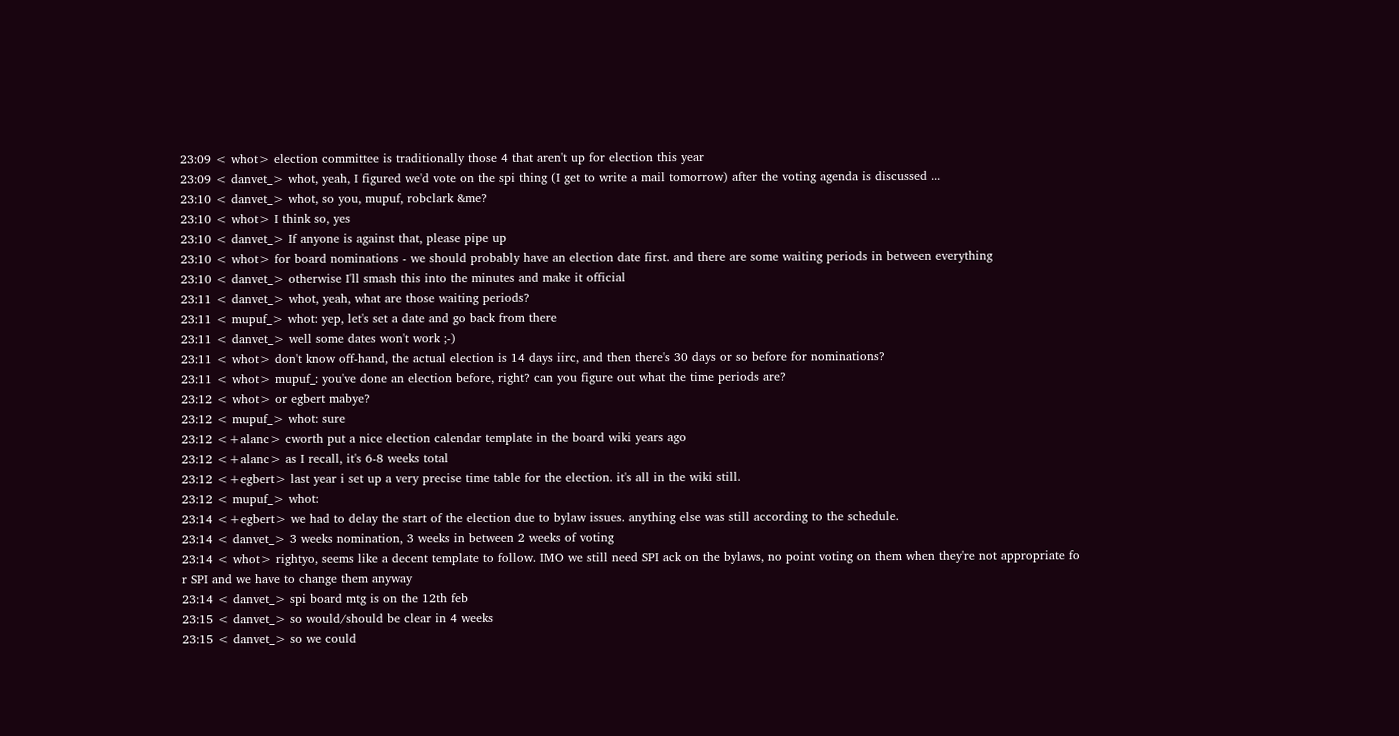23:09 < whot> election committee is traditionally those 4 that aren't up for election this year
23:09 < danvet_> whot, yeah, I figured we'd vote on the spi thing (I get to write a mail tomorrow) after the voting agenda is discussed ...
23:10 < danvet_> whot, so you, mupuf, robclark &me?
23:10 < whot> I think so, yes
23:10 < danvet_> If anyone is against that, please pipe up
23:10 < whot> for board nominations - we should probably have an election date first. and there are some waiting periods in between everything
23:10 < danvet_> otherwise I'll smash this into the minutes and make it official
23:11 < danvet_> whot, yeah, what are those waiting periods?
23:11 < mupuf_> whot: yep, let's set a date and go back from there
23:11 < danvet_> well some dates won't work ;-)
23:11 < whot> don't know off-hand, the actual election is 14 days iirc, and then there's 30 days or so before for nominations?
23:11 < whot> mupuf_: you've done an election before, right? can you figure out what the time periods are?
23:12 < whot> or egbert mabye?
23:12 < mupuf_> whot: sure
23:12 <+alanc> cworth put a nice election calendar template in the board wiki years ago
23:12 <+alanc> as I recall, it's 6-8 weeks total
23:12 <+egbert> last year i set up a very precise time table for the election. it's all in the wiki still.
23:12 < mupuf_> whot:
23:14 <+egbert> we had to delay the start of the election due to bylaw issues. anything else was still according to the schedule.
23:14 < danvet_> 3 weeks nomination, 3 weeks in between 2 weeks of voting
23:14 < whot> rightyo, seems like a decent template to follow. IMO we still need SPI ack on the bylaws, no point voting on them when they're not appropriate fo
r SPI and we have to change them anyway
23:14 < danvet_> spi board mtg is on the 12th feb
23:15 < danvet_> so would/should be clear in 4 weeks
23:15 < danvet_> so we could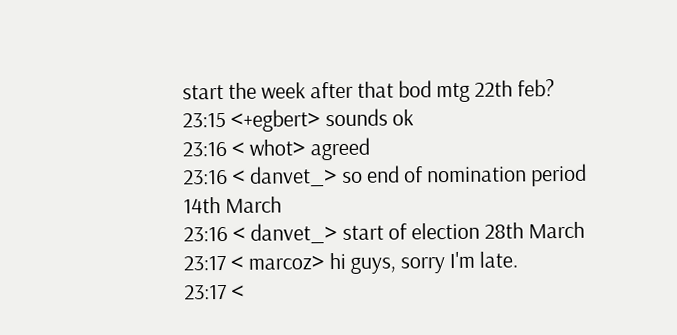start the week after that bod mtg 22th feb?
23:15 <+egbert> sounds ok
23:16 < whot> agreed
23:16 < danvet_> so end of nomination period 14th March
23:16 < danvet_> start of election 28th March
23:17 < marcoz> hi guys, sorry I'm late.
23:17 <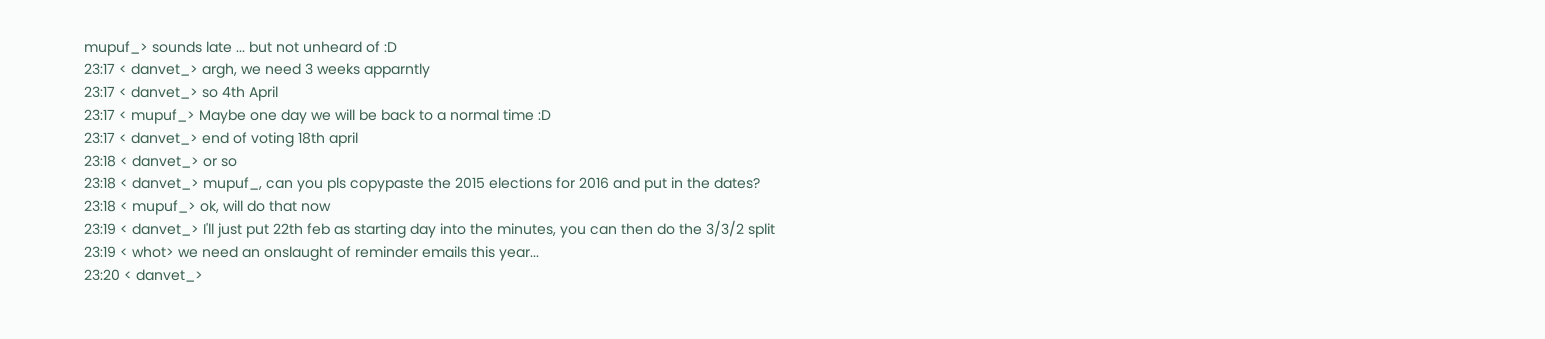mupuf_> sounds late ... but not unheard of :D
23:17 < danvet_> argh, we need 3 weeks apparntly
23:17 < danvet_> so 4th April
23:17 < mupuf_> Maybe one day we will be back to a normal time :D
23:17 < danvet_> end of voting 18th april
23:18 < danvet_> or so
23:18 < danvet_> mupuf_, can you pls copypaste the 2015 elections for 2016 and put in the dates?
23:18 < mupuf_> ok, will do that now
23:19 < danvet_> I'll just put 22th feb as starting day into the minutes, you can then do the 3/3/2 split
23:19 < whot> we need an onslaught of reminder emails this year...
23:20 < danvet_>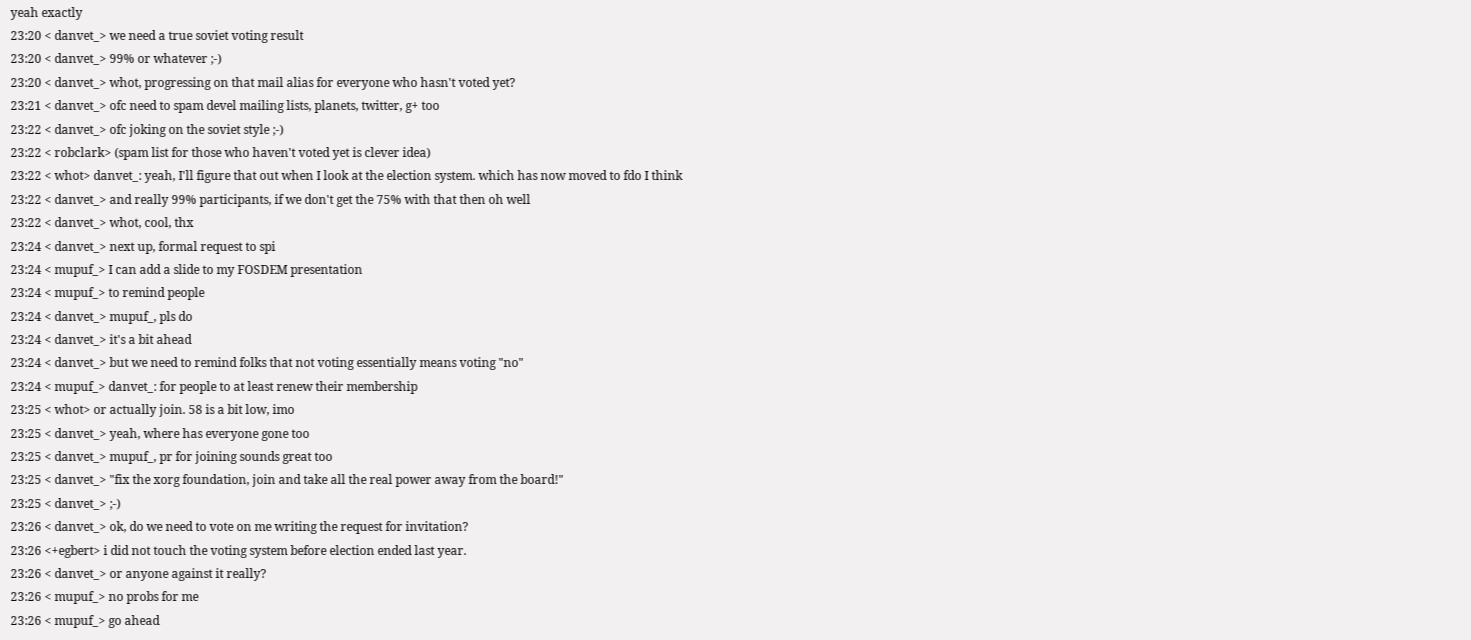yeah exactly
23:20 < danvet_> we need a true soviet voting result
23:20 < danvet_> 99% or whatever ;-)
23:20 < danvet_> whot, progressing on that mail alias for everyone who hasn't voted yet?
23:21 < danvet_> ofc need to spam devel mailing lists, planets, twitter, g+ too
23:22 < danvet_> ofc joking on the soviet style ;-)
23:22 < robclark> (spam list for those who haven't voted yet is clever idea)
23:22 < whot> danvet_: yeah, I'll figure that out when I look at the election system. which has now moved to fdo I think
23:22 < danvet_> and really 99% participants, if we don't get the 75% with that then oh well
23:22 < danvet_> whot, cool, thx
23:24 < danvet_> next up, formal request to spi
23:24 < mupuf_> I can add a slide to my FOSDEM presentation
23:24 < mupuf_> to remind people
23:24 < danvet_> mupuf_, pls do
23:24 < danvet_> it's a bit ahead
23:24 < danvet_> but we need to remind folks that not voting essentially means voting "no"
23:24 < mupuf_> danvet_: for people to at least renew their membership
23:25 < whot> or actually join. 58 is a bit low, imo
23:25 < danvet_> yeah, where has everyone gone too
23:25 < danvet_> mupuf_, pr for joining sounds great too
23:25 < danvet_> "fix the xorg foundation, join and take all the real power away from the board!"
23:25 < danvet_> ;-)
23:26 < danvet_> ok, do we need to vote on me writing the request for invitation?
23:26 <+egbert> i did not touch the voting system before election ended last year.
23:26 < danvet_> or anyone against it really?
23:26 < mupuf_> no probs for me
23:26 < mupuf_> go ahead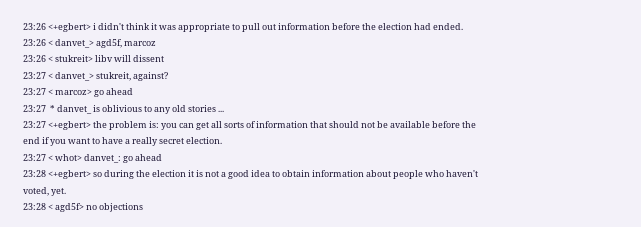23:26 <+egbert> i didn't think it was appropriate to pull out information before the election had ended.
23:26 < danvet_> agd5f, marcoz
23:26 < stukreit> libv will dissent
23:27 < danvet_> stukreit, against?
23:27 < marcoz> go ahead
23:27  * danvet_ is oblivious to any old stories ...
23:27 <+egbert> the problem is: you can get all sorts of information that should not be available before the end if you want to have a really secret election.
23:27 < whot> danvet_: go ahead
23:28 <+egbert> so during the election it is not a good idea to obtain information about people who haven't voted, yet.
23:28 < agd5f> no objections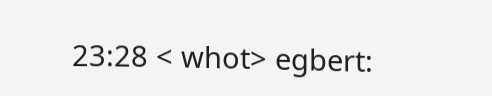23:28 < whot> egbert: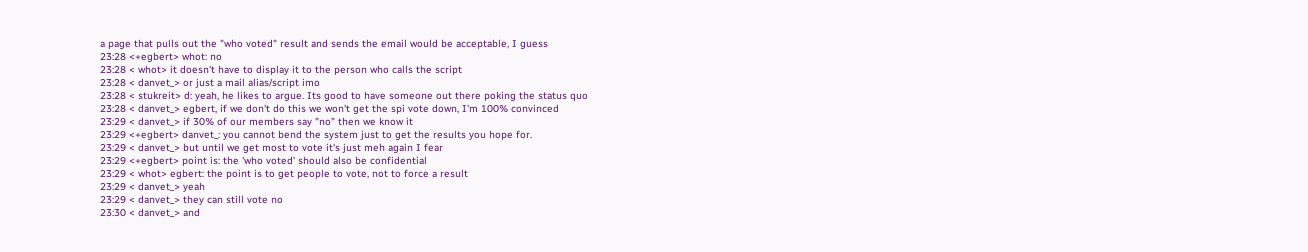a page that pulls out the "who voted" result and sends the email would be acceptable, I guess
23:28 <+egbert> whot: no
23:28 < whot> it doesn't have to display it to the person who calls the script
23:28 < danvet_> or just a mail alias/script imo
23:28 < stukreit> d: yeah, he likes to argue. Its good to have someone out there poking the status quo
23:28 < danvet_> egbert, if we don't do this we won't get the spi vote down, I'm 100% convinced
23:29 < danvet_> if 30% of our members say "no" then we know it
23:29 <+egbert> danvet_: you cannot bend the system just to get the results you hope for.
23:29 < danvet_> but until we get most to vote it's just meh again I fear
23:29 <+egbert> point is: the 'who voted' should also be confidential
23:29 < whot> egbert: the point is to get people to vote, not to force a result
23:29 < danvet_> yeah
23:29 < danvet_> they can still vote no
23:30 < danvet_> and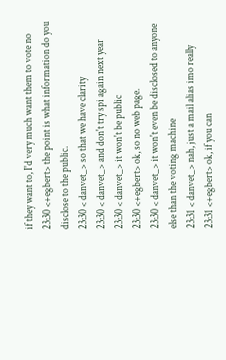if they want to, I'd very much want them to vote no
23:30 <+egbert> the point is what information do you disclose to the public.
23:30 < danvet_> so that we have clarity
23:30 < danvet_> and don't try spi again next year
23:30 < danvet_> it won't be public
23:30 <+egbert> ok, so no web page.
23:30 < danvet_> it won't even be disclosed to anyone else than the voting machine
23:31 < danvet_> nah, just a mail alias imo really
23:31 <+egbert> ok, if you can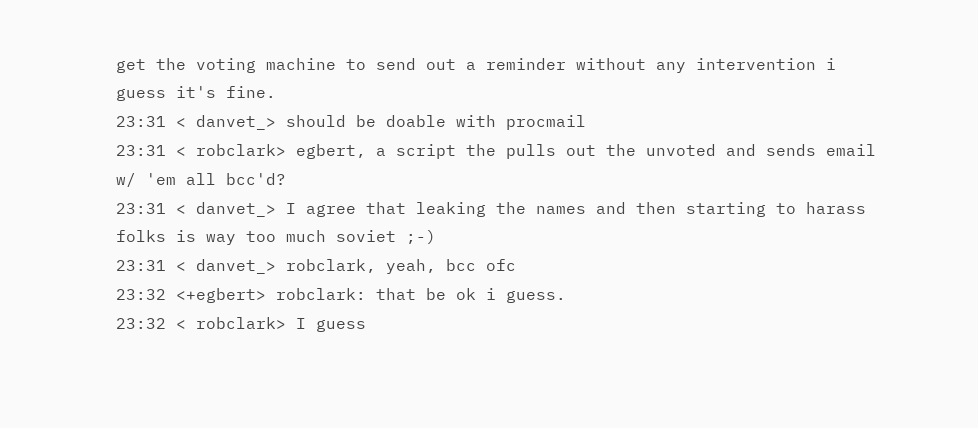get the voting machine to send out a reminder without any intervention i guess it's fine.
23:31 < danvet_> should be doable with procmail
23:31 < robclark> egbert, a script the pulls out the unvoted and sends email w/ 'em all bcc'd?
23:31 < danvet_> I agree that leaking the names and then starting to harass folks is way too much soviet ;-)
23:31 < danvet_> robclark, yeah, bcc ofc
23:32 <+egbert> robclark: that be ok i guess.
23:32 < robclark> I guess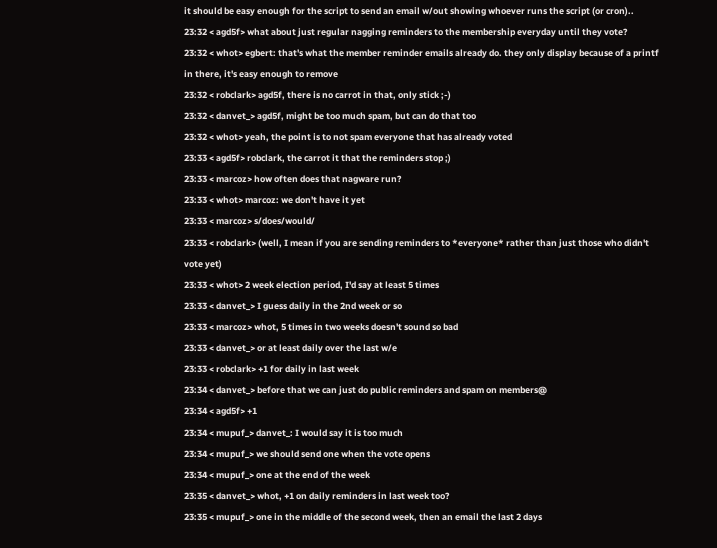it should be easy enough for the script to send an email w/out showing whoever runs the script (or cron)..
23:32 < agd5f> what about just regular nagging reminders to the membership everyday until they vote?
23:32 < whot> egbert: that's what the member reminder emails already do. they only display because of a printf in there, it's easy enough to remove
23:32 < robclark> agd5f, there is no carrot in that, only stick ;-)
23:32 < danvet_> agd5f, might be too much spam, but can do that too
23:32 < whot> yeah, the point is to not spam everyone that has already voted
23:33 < agd5f> robclark, the carrot it that the reminders stop ;)
23:33 < marcoz> how often does that nagware run?
23:33 < whot> marcoz: we don't have it yet
23:33 < marcoz> s/does/would/
23:33 < robclark> (well, I mean if you are sending reminders to *everyone* rather than just those who didn't vote yet)
23:33 < whot> 2 week election period, I'd say at least 5 times
23:33 < danvet_> I guess daily in the 2nd week or so
23:33 < marcoz> whot, 5 times in two weeks doesn't sound so bad
23:33 < danvet_> or at least daily over the last w/e
23:33 < robclark> +1 for daily in last week
23:34 < danvet_> before that we can just do public reminders and spam on members@
23:34 < agd5f> +1
23:34 < mupuf_> danvet_: I would say it is too much
23:34 < mupuf_> we should send one when the vote opens
23:34 < mupuf_> one at the end of the week
23:35 < danvet_> whot, +1 on daily reminders in last week too?
23:35 < mupuf_> one in the middle of the second week, then an email the last 2 days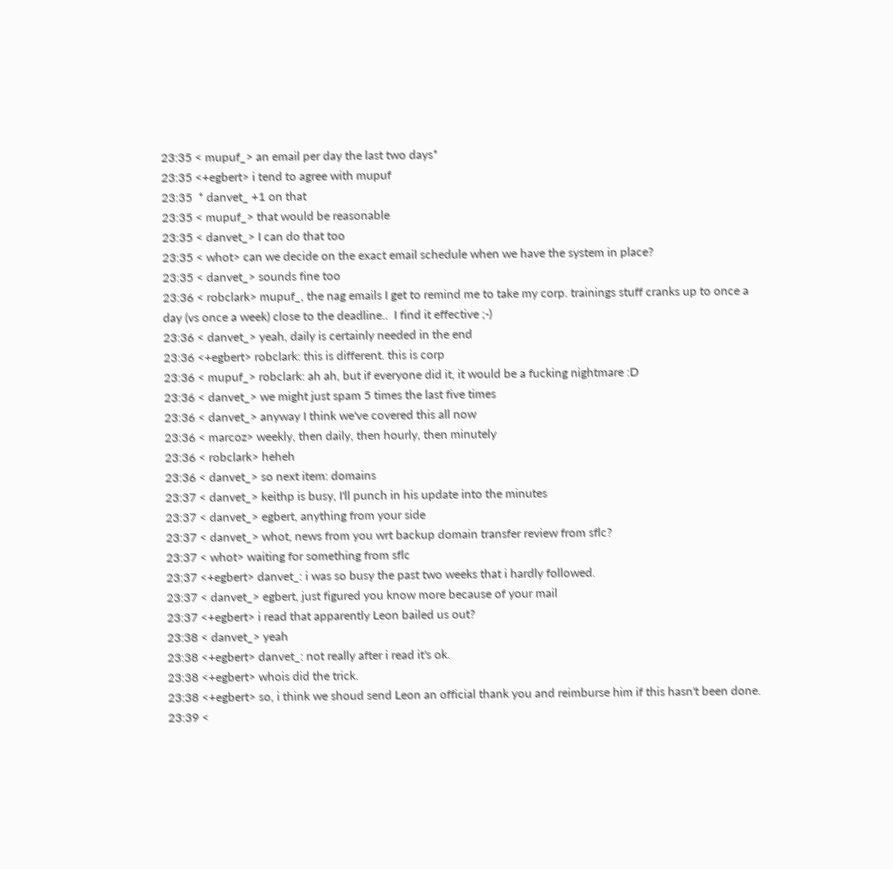23:35 < mupuf_> an email per day the last two days*
23:35 <+egbert> i tend to agree with mupuf
23:35  * danvet_ +1 on that
23:35 < mupuf_> that would be reasonable
23:35 < danvet_> I can do that too
23:35 < whot> can we decide on the exact email schedule when we have the system in place?
23:35 < danvet_> sounds fine too
23:36 < robclark> mupuf_, the nag emails I get to remind me to take my corp. trainings stuff cranks up to once a day (vs once a week) close to the deadline..  I find it effective ;-)
23:36 < danvet_> yeah, daily is certainly needed in the end
23:36 <+egbert> robclark: this is different. this is corp
23:36 < mupuf_> robclark: ah ah, but if everyone did it, it would be a fucking nightmare :D
23:36 < danvet_> we might just spam 5 times the last five times
23:36 < danvet_> anyway I think we've covered this all now
23:36 < marcoz> weekly, then daily, then hourly, then minutely
23:36 < robclark> heheh
23:36 < danvet_> so next item: domains
23:37 < danvet_> keithp is busy, I'll punch in his update into the minutes
23:37 < danvet_> egbert, anything from your side
23:37 < danvet_> whot, news from you wrt backup domain transfer review from sflc?
23:37 < whot> waiting for something from sflc
23:37 <+egbert> danvet_: i was so busy the past two weeks that i hardly followed.
23:37 < danvet_> egbert, just figured you know more because of your mail
23:37 <+egbert> i read that apparently Leon bailed us out?
23:38 < danvet_> yeah
23:38 <+egbert> danvet_: not really after i read it's ok.
23:38 <+egbert> whois did the trick.
23:38 <+egbert> so, i think we shoud send Leon an official thank you and reimburse him if this hasn't been done.
23:39 <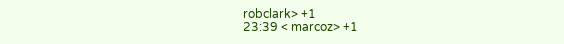robclark> +1
23:39 < marcoz> +1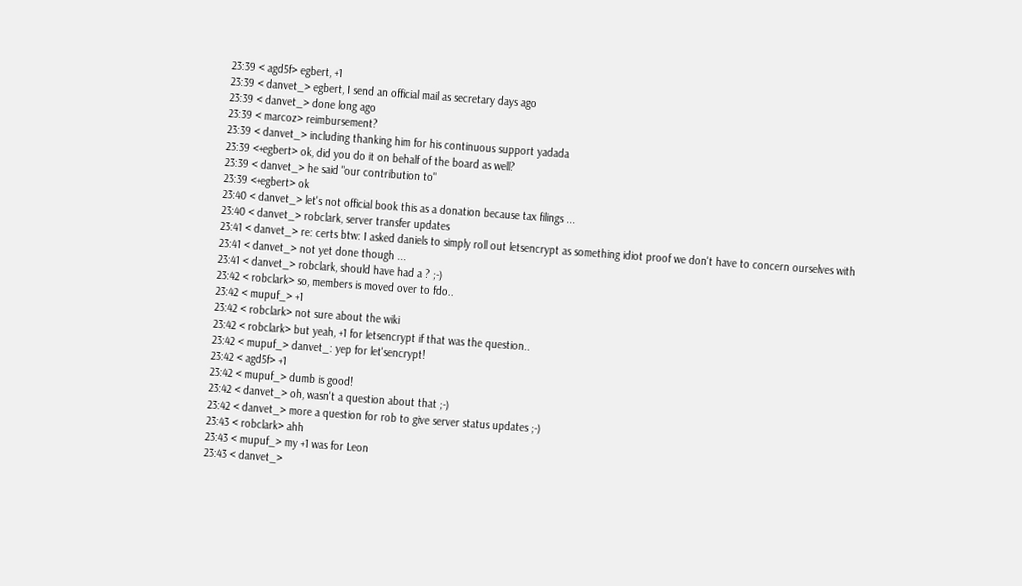23:39 < agd5f> egbert, +1
23:39 < danvet_> egbert, I send an official mail as secretary days ago
23:39 < danvet_> done long ago
23:39 < marcoz> reimbursement?
23:39 < danvet_> including thanking him for his continuous support yadada
23:39 <+egbert> ok, did you do it on behalf of the board as well?
23:39 < danvet_> he said "our contribution to"
23:39 <+egbert> ok
23:40 < danvet_> let's not official book this as a donation because tax filings ...
23:40 < danvet_> robclark, server transfer updates
23:41 < danvet_> re: certs btw: I asked daniels to simply roll out letsencrypt as something idiot proof we don't have to concern ourselves with
23:41 < danvet_> not yet done though ...
23:41 < danvet_> robclark, should have had a ? ;-)
23:42 < robclark> so, members is moved over to fdo..
23:42 < mupuf_> +1
23:42 < robclark> not sure about the wiki
23:42 < robclark> but yeah, +1 for letsencrypt if that was the question..
23:42 < mupuf_> danvet_: yep for let'sencrypt!
23:42 < agd5f> +1
23:42 < mupuf_> dumb is good!
23:42 < danvet_> oh, wasn't a question about that ;-)
23:42 < danvet_> more a question for rob to give server status updates ;-)
23:43 < robclark> ahh
23:43 < mupuf_> my +1 was for Leon
23:43 < danvet_>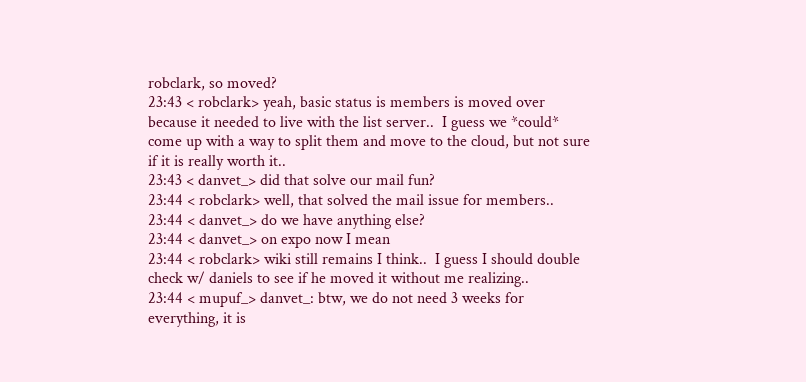robclark, so moved?
23:43 < robclark> yeah, basic status is members is moved over because it needed to live with the list server..  I guess we *could* come up with a way to split them and move to the cloud, but not sure if it is really worth it..
23:43 < danvet_> did that solve our mail fun?
23:44 < robclark> well, that solved the mail issue for members..
23:44 < danvet_> do we have anything else?
23:44 < danvet_> on expo now I mean
23:44 < robclark> wiki still remains I think..  I guess I should double check w/ daniels to see if he moved it without me realizing..
23:44 < mupuf_> danvet_: btw, we do not need 3 weeks for everything, it is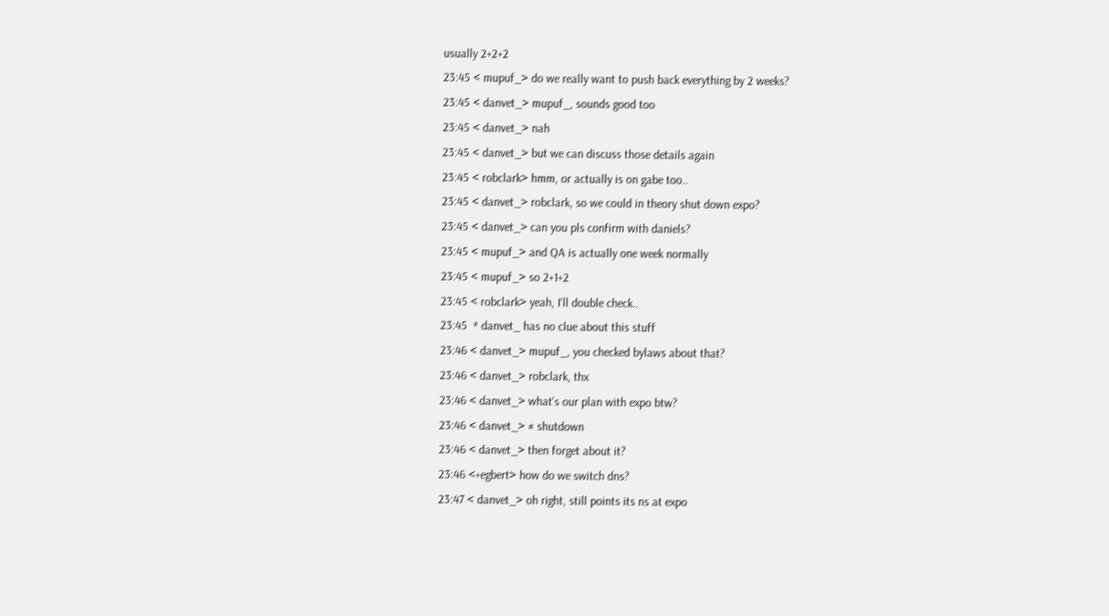usually 2+2+2
23:45 < mupuf_> do we really want to push back everything by 2 weeks?
23:45 < danvet_> mupuf_, sounds good too
23:45 < danvet_> nah
23:45 < danvet_> but we can discuss those details again
23:45 < robclark> hmm, or actually is on gabe too..
23:45 < danvet_> robclark, so we could in theory shut down expo?
23:45 < danvet_> can you pls confirm with daniels?
23:45 < mupuf_> and QA is actually one week normally
23:45 < mupuf_> so 2+1+2
23:45 < robclark> yeah, I'll double check..
23:45  * danvet_ has no clue about this stuff
23:46 < danvet_> mupuf_, you checked bylaws about that?
23:46 < danvet_> robclark, thx
23:46 < danvet_> what's our plan with expo btw?
23:46 < danvet_> # shutdown
23:46 < danvet_> then forget about it?
23:46 <+egbert> how do we switch dns?
23:47 < danvet_> oh right, still points its ns at expo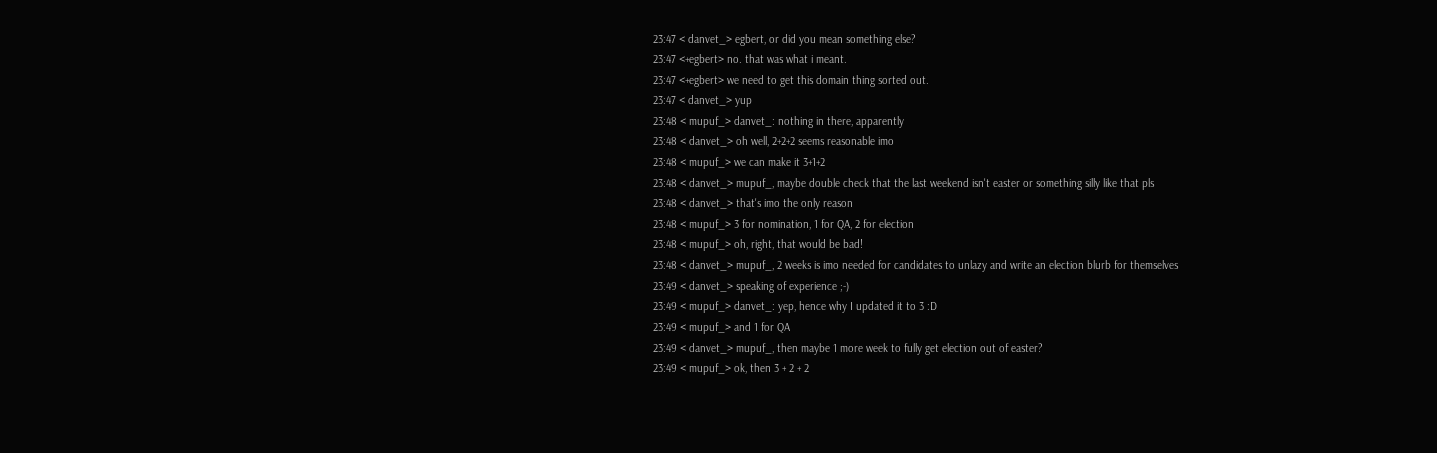23:47 < danvet_> egbert, or did you mean something else?
23:47 <+egbert> no. that was what i meant.
23:47 <+egbert> we need to get this domain thing sorted out.
23:47 < danvet_> yup
23:48 < mupuf_> danvet_: nothing in there, apparently
23:48 < danvet_> oh well, 2+2+2 seems reasonable imo
23:48 < mupuf_> we can make it 3+1+2
23:48 < danvet_> mupuf_, maybe double check that the last weekend isn't easter or something silly like that pls
23:48 < danvet_> that's imo the only reason
23:48 < mupuf_> 3 for nomination, 1 for QA, 2 for election
23:48 < mupuf_> oh, right, that would be bad!
23:48 < danvet_> mupuf_, 2 weeks is imo needed for candidates to unlazy and write an election blurb for themselves
23:49 < danvet_> speaking of experience ;-)
23:49 < mupuf_> danvet_: yep, hence why I updated it to 3 :D
23:49 < mupuf_> and 1 for QA
23:49 < danvet_> mupuf_, then maybe 1 more week to fully get election out of easter?
23:49 < mupuf_> ok, then 3 + 2 + 2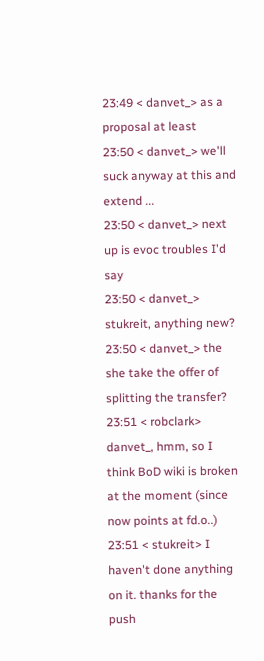23:49 < danvet_> as a proposal at least
23:50 < danvet_> we'll suck anyway at this and extend ...
23:50 < danvet_> next up is evoc troubles I'd say
23:50 < danvet_> stukreit, anything new?
23:50 < danvet_> the she take the offer of splitting the transfer?
23:51 < robclark> danvet_, hmm, so I think BoD wiki is broken at the moment (since now points at fd.o..)
23:51 < stukreit> I haven't done anything on it. thanks for the push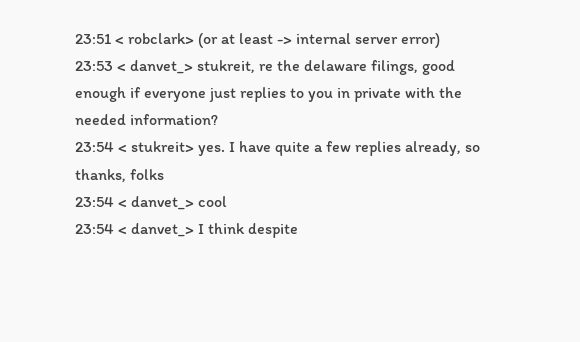23:51 < robclark> (or at least -> internal server error)
23:53 < danvet_> stukreit, re the delaware filings, good enough if everyone just replies to you in private with the needed information?
23:54 < stukreit> yes. I have quite a few replies already, so thanks, folks
23:54 < danvet_> cool
23:54 < danvet_> I think despite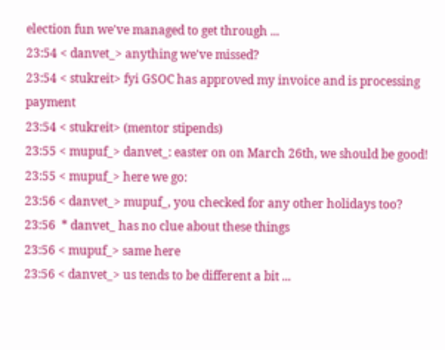election fun we've managed to get through ...
23:54 < danvet_> anything we've missed?
23:54 < stukreit> fyi GSOC has approved my invoice and is processing payment
23:54 < stukreit> (mentor stipends)
23:55 < mupuf_> danvet_: easter on on March 26th, we should be good!
23:55 < mupuf_> here we go:
23:56 < danvet_> mupuf_, you checked for any other holidays too?
23:56  * danvet_ has no clue about these things
23:56 < mupuf_> same here
23:56 < danvet_> us tends to be different a bit ...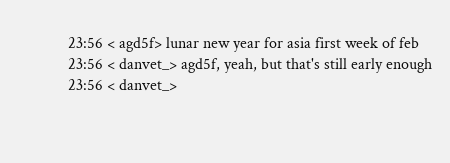23:56 < agd5f> lunar new year for asia first week of feb
23:56 < danvet_> agd5f, yeah, but that's still early enough
23:56 < danvet_>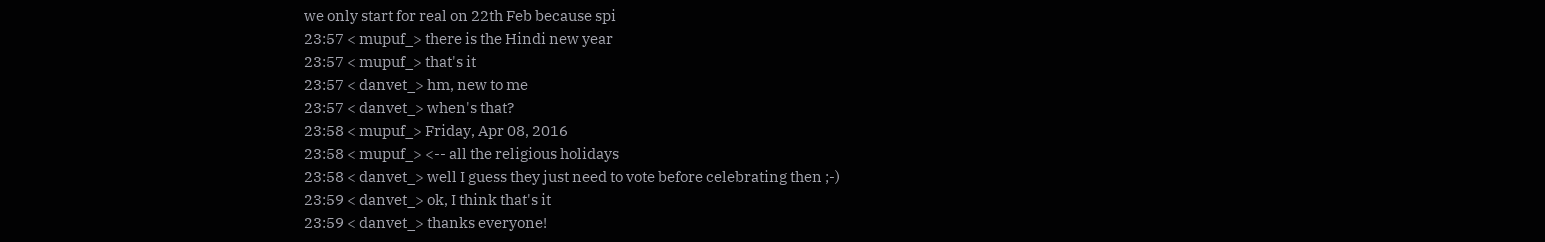we only start for real on 22th Feb because spi
23:57 < mupuf_> there is the Hindi new year
23:57 < mupuf_> that's it
23:57 < danvet_> hm, new to me
23:57 < danvet_> when's that?
23:58 < mupuf_> Friday, Apr 08, 2016
23:58 < mupuf_> <-- all the religious holidays
23:58 < danvet_> well I guess they just need to vote before celebrating then ;-)
23:59 < danvet_> ok, I think that's it
23:59 < danvet_> thanks everyone!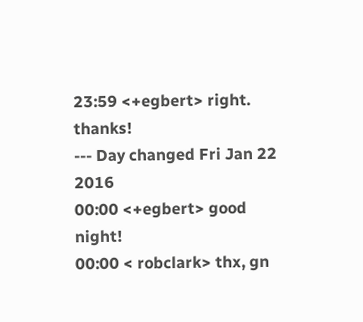23:59 <+egbert> right. thanks!
--- Day changed Fri Jan 22 2016
00:00 <+egbert> good night!
00:00 < robclark> thx, gn